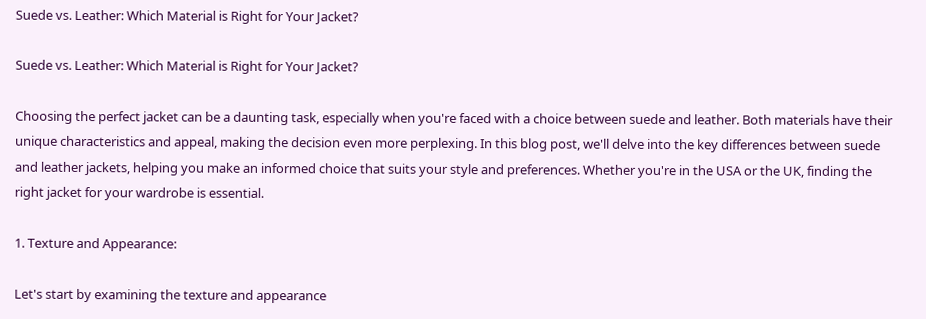Suede vs. Leather: Which Material is Right for Your Jacket?

Suede vs. Leather: Which Material is Right for Your Jacket?

Choosing the perfect jacket can be a daunting task, especially when you're faced with a choice between suede and leather. Both materials have their unique characteristics and appeal, making the decision even more perplexing. In this blog post, we'll delve into the key differences between suede and leather jackets, helping you make an informed choice that suits your style and preferences. Whether you're in the USA or the UK, finding the right jacket for your wardrobe is essential.

1. Texture and Appearance:

Let's start by examining the texture and appearance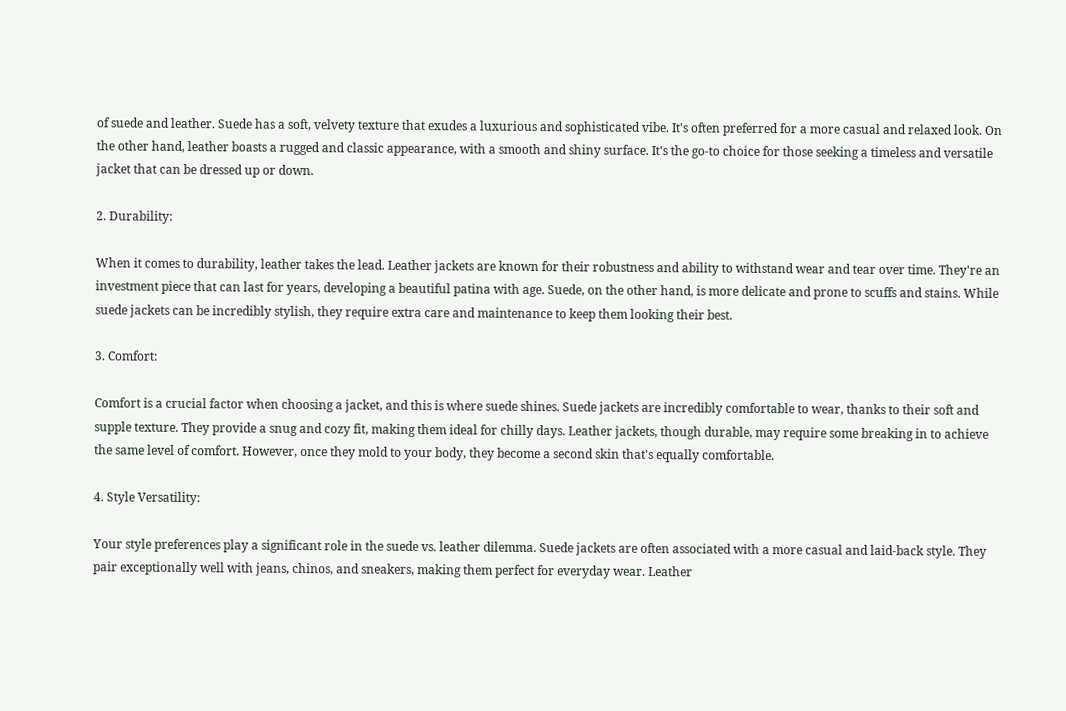of suede and leather. Suede has a soft, velvety texture that exudes a luxurious and sophisticated vibe. It's often preferred for a more casual and relaxed look. On the other hand, leather boasts a rugged and classic appearance, with a smooth and shiny surface. It's the go-to choice for those seeking a timeless and versatile jacket that can be dressed up or down.

2. Durability:

When it comes to durability, leather takes the lead. Leather jackets are known for their robustness and ability to withstand wear and tear over time. They're an investment piece that can last for years, developing a beautiful patina with age. Suede, on the other hand, is more delicate and prone to scuffs and stains. While suede jackets can be incredibly stylish, they require extra care and maintenance to keep them looking their best.

3. Comfort:

Comfort is a crucial factor when choosing a jacket, and this is where suede shines. Suede jackets are incredibly comfortable to wear, thanks to their soft and supple texture. They provide a snug and cozy fit, making them ideal for chilly days. Leather jackets, though durable, may require some breaking in to achieve the same level of comfort. However, once they mold to your body, they become a second skin that's equally comfortable.

4. Style Versatility:

Your style preferences play a significant role in the suede vs. leather dilemma. Suede jackets are often associated with a more casual and laid-back style. They pair exceptionally well with jeans, chinos, and sneakers, making them perfect for everyday wear. Leather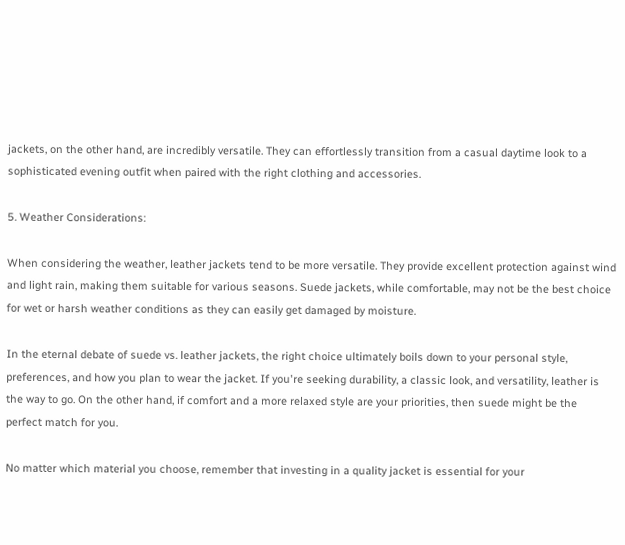jackets, on the other hand, are incredibly versatile. They can effortlessly transition from a casual daytime look to a sophisticated evening outfit when paired with the right clothing and accessories.

5. Weather Considerations:

When considering the weather, leather jackets tend to be more versatile. They provide excellent protection against wind and light rain, making them suitable for various seasons. Suede jackets, while comfortable, may not be the best choice for wet or harsh weather conditions as they can easily get damaged by moisture.

In the eternal debate of suede vs. leather jackets, the right choice ultimately boils down to your personal style, preferences, and how you plan to wear the jacket. If you're seeking durability, a classic look, and versatility, leather is the way to go. On the other hand, if comfort and a more relaxed style are your priorities, then suede might be the perfect match for you.

No matter which material you choose, remember that investing in a quality jacket is essential for your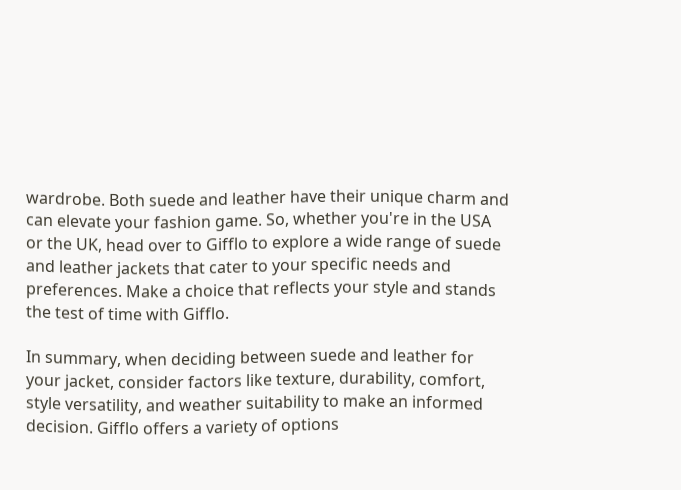wardrobe. Both suede and leather have their unique charm and can elevate your fashion game. So, whether you're in the USA or the UK, head over to Gifflo to explore a wide range of suede and leather jackets that cater to your specific needs and preferences. Make a choice that reflects your style and stands the test of time with Gifflo.

In summary, when deciding between suede and leather for your jacket, consider factors like texture, durability, comfort, style versatility, and weather suitability to make an informed decision. Gifflo offers a variety of options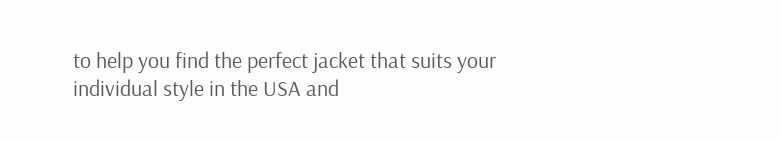to help you find the perfect jacket that suits your individual style in the USA and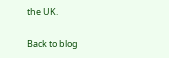the UK.

Back to blog